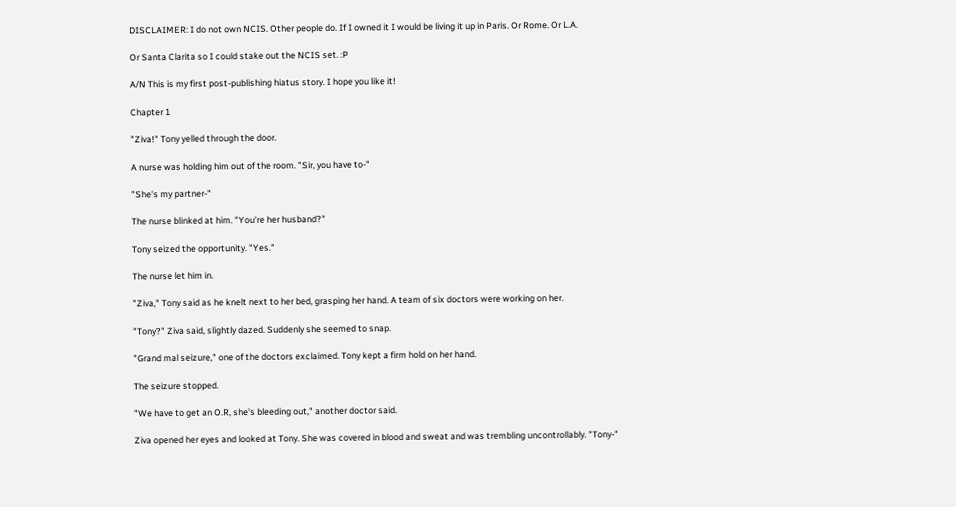DISCLAIMER: I do not own NCIS. Other people do. If I owned it I would be living it up in Paris. Or Rome. Or L.A.

Or Santa Clarita so I could stake out the NCIS set. :P

A/N This is my first post-publishing hiatus story. I hope you like it!

Chapter 1

"Ziva!" Tony yelled through the door.

A nurse was holding him out of the room. "Sir, you have to-"

"She's my partner-"

The nurse blinked at him. "You're her husband?"

Tony seized the opportunity. "Yes."

The nurse let him in.

"Ziva," Tony said as he knelt next to her bed, grasping her hand. A team of six doctors were working on her.

"Tony?" Ziva said, slightly dazed. Suddenly she seemed to snap.

"Grand mal seizure," one of the doctors exclaimed. Tony kept a firm hold on her hand.

The seizure stopped.

"We have to get an O.R, she's bleeding out," another doctor said.

Ziva opened her eyes and looked at Tony. She was covered in blood and sweat and was trembling uncontrollably. "Tony-"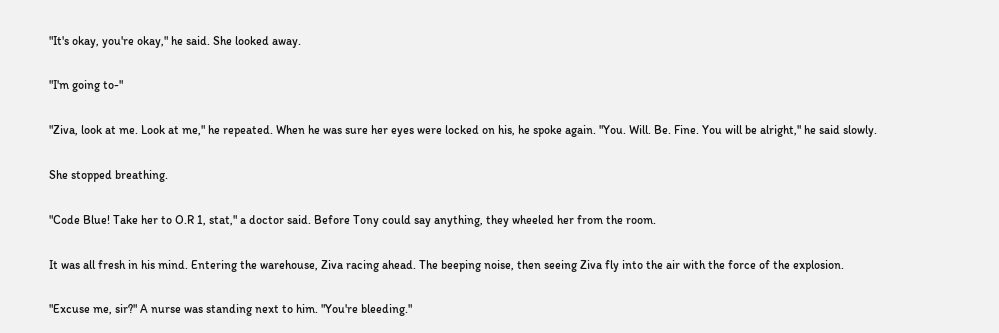"It's okay, you're okay," he said. She looked away.

"I'm going to-"

"Ziva, look at me. Look at me," he repeated. When he was sure her eyes were locked on his, he spoke again. "You. Will. Be. Fine. You will be alright," he said slowly.

She stopped breathing.

"Code Blue! Take her to O.R 1, stat," a doctor said. Before Tony could say anything, they wheeled her from the room.

It was all fresh in his mind. Entering the warehouse, Ziva racing ahead. The beeping noise, then seeing Ziva fly into the air with the force of the explosion.

"Excuse me, sir?" A nurse was standing next to him. "You're bleeding."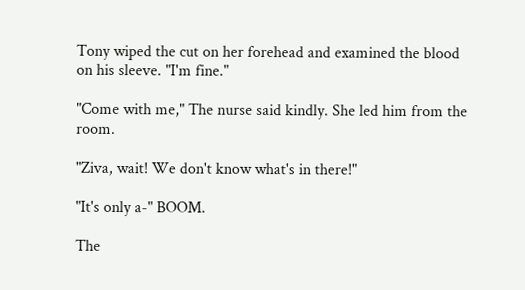Tony wiped the cut on her forehead and examined the blood on his sleeve. "I'm fine."

"Come with me," The nurse said kindly. She led him from the room.

"Ziva, wait! We don't know what's in there!"

"It's only a-" BOOM.

The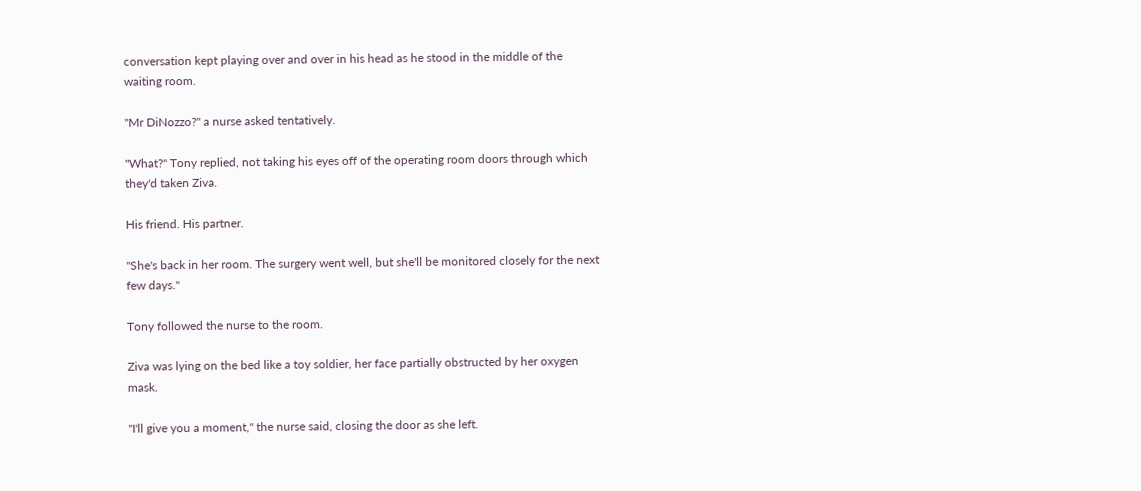conversation kept playing over and over in his head as he stood in the middle of the waiting room.

"Mr DiNozzo?" a nurse asked tentatively.

"What?" Tony replied, not taking his eyes off of the operating room doors through which they'd taken Ziva.

His friend. His partner.

"She's back in her room. The surgery went well, but she'll be monitored closely for the next few days."

Tony followed the nurse to the room.

Ziva was lying on the bed like a toy soldier, her face partially obstructed by her oxygen mask.

"I'll give you a moment," the nurse said, closing the door as she left.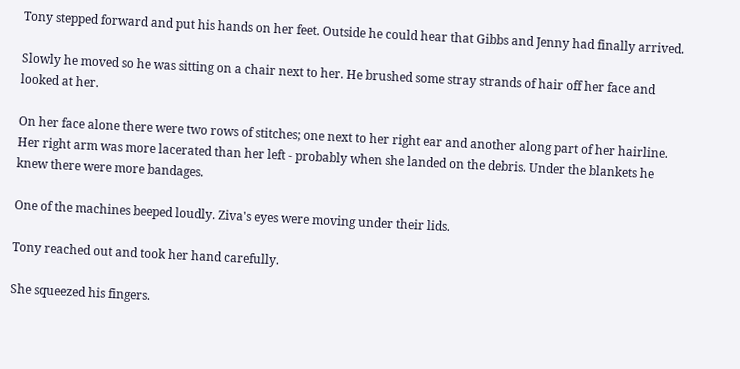Tony stepped forward and put his hands on her feet. Outside he could hear that Gibbs and Jenny had finally arrived.

Slowly he moved so he was sitting on a chair next to her. He brushed some stray strands of hair off her face and looked at her.

On her face alone there were two rows of stitches; one next to her right ear and another along part of her hairline. Her right arm was more lacerated than her left - probably when she landed on the debris. Under the blankets he knew there were more bandages.

One of the machines beeped loudly. Ziva's eyes were moving under their lids.

Tony reached out and took her hand carefully.

She squeezed his fingers.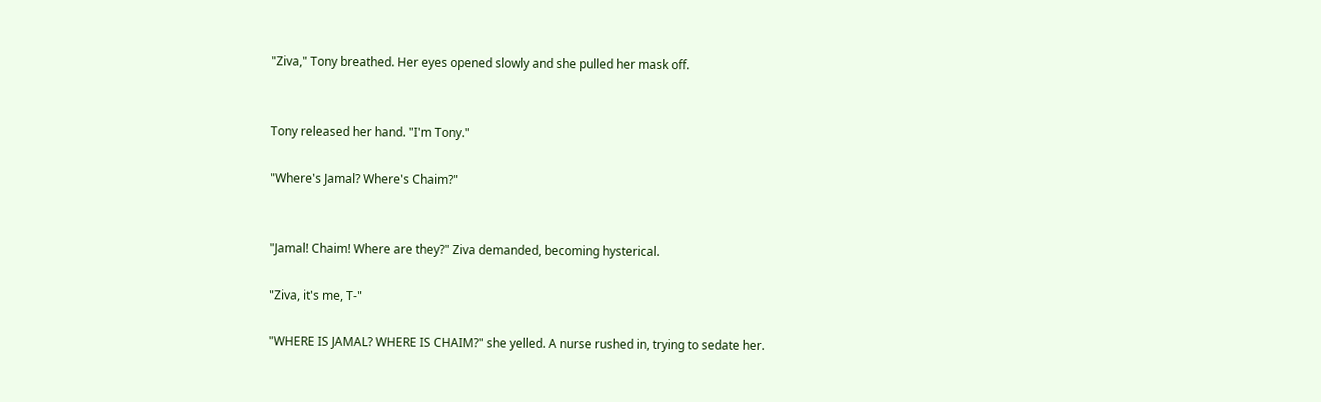"Ziva," Tony breathed. Her eyes opened slowly and she pulled her mask off.


Tony released her hand. "I'm Tony."

"Where's Jamal? Where's Chaim?"


"Jamal! Chaim! Where are they?" Ziva demanded, becoming hysterical.

"Ziva, it's me, T-"

"WHERE IS JAMAL? WHERE IS CHAIM?" she yelled. A nurse rushed in, trying to sedate her.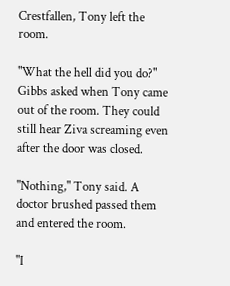Crestfallen, Tony left the room.

"What the hell did you do?" Gibbs asked when Tony came out of the room. They could still hear Ziva screaming even after the door was closed.

"Nothing," Tony said. A doctor brushed passed them and entered the room.

"I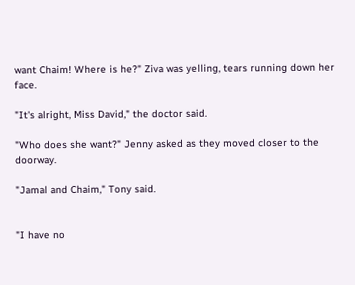want Chaim! Where is he?" Ziva was yelling, tears running down her face.

"It's alright, Miss David," the doctor said.

"Who does she want?" Jenny asked as they moved closer to the doorway.

"Jamal and Chaim," Tony said.


"I have no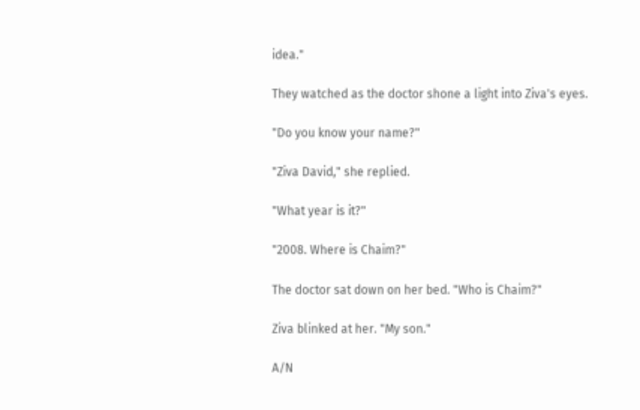idea."

They watched as the doctor shone a light into Ziva's eyes.

"Do you know your name?"

"Ziva David," she replied.

"What year is it?"

"2008. Where is Chaim?"

The doctor sat down on her bed. "Who is Chaim?"

Ziva blinked at her. "My son."

A/N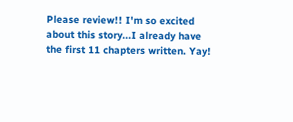Please review!! I'm so excited about this story...I already have the first 11 chapters written. Yay!